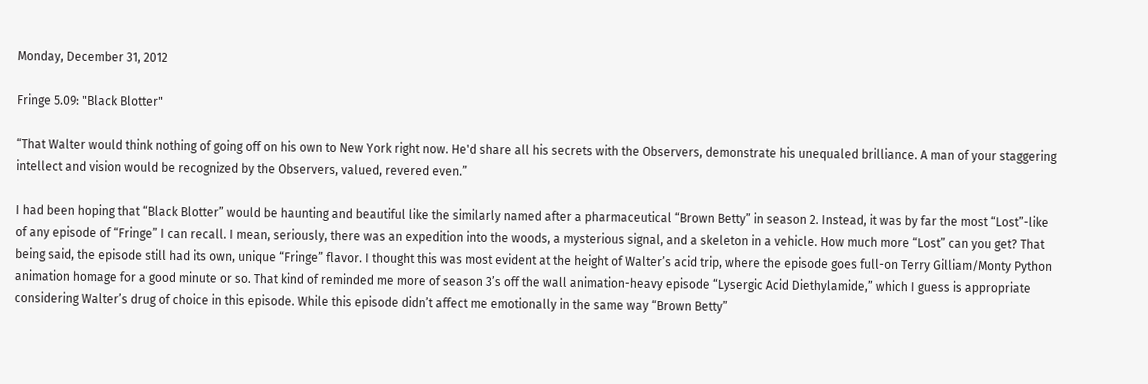Monday, December 31, 2012

Fringe 5.09: "Black Blotter"

“That Walter would think nothing of going off on his own to New York right now. He'd share all his secrets with the Observers, demonstrate his unequaled brilliance. A man of your staggering intellect and vision would be recognized by the Observers, valued, revered even.”

I had been hoping that “Black Blotter” would be haunting and beautiful like the similarly named after a pharmaceutical “Brown Betty” in season 2. Instead, it was by far the most “Lost”-like of any episode of “Fringe” I can recall. I mean, seriously, there was an expedition into the woods, a mysterious signal, and a skeleton in a vehicle. How much more “Lost” can you get? That being said, the episode still had its own, unique “Fringe” flavor. I thought this was most evident at the height of Walter’s acid trip, where the episode goes full-on Terry Gilliam/Monty Python animation homage for a good minute or so. That kind of reminded me more of season 3’s off the wall animation-heavy episode “Lysergic Acid Diethylamide,” which I guess is appropriate considering Walter’s drug of choice in this episode. While this episode didn’t affect me emotionally in the same way “Brown Betty”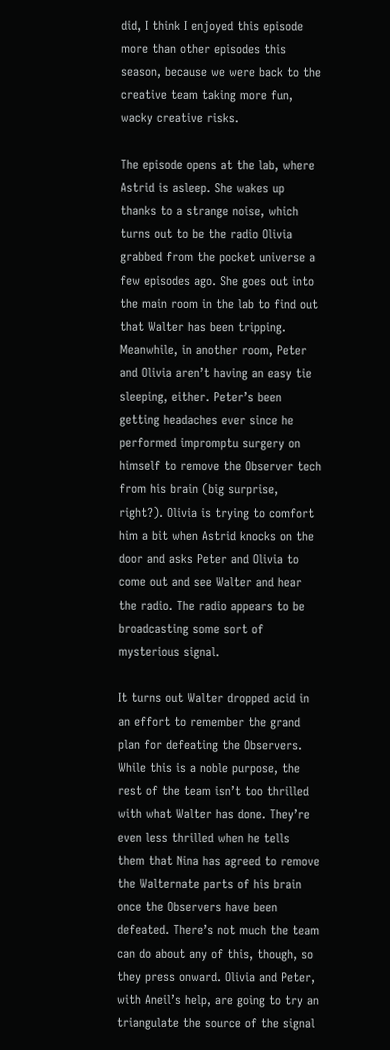did, I think I enjoyed this episode more than other episodes this season, because we were back to the creative team taking more fun, wacky creative risks.

The episode opens at the lab, where Astrid is asleep. She wakes up thanks to a strange noise, which turns out to be the radio Olivia grabbed from the pocket universe a few episodes ago. She goes out into the main room in the lab to find out that Walter has been tripping. Meanwhile, in another room, Peter and Olivia aren’t having an easy tie sleeping, either. Peter’s been getting headaches ever since he performed impromptu surgery on himself to remove the Observer tech from his brain (big surprise, right?). Olivia is trying to comfort him a bit when Astrid knocks on the door and asks Peter and Olivia to come out and see Walter and hear the radio. The radio appears to be broadcasting some sort of mysterious signal.

It turns out Walter dropped acid in an effort to remember the grand plan for defeating the Observers. While this is a noble purpose, the rest of the team isn’t too thrilled with what Walter has done. They’re even less thrilled when he tells them that Nina has agreed to remove the Walternate parts of his brain once the Observers have been defeated. There’s not much the team can do about any of this, though, so they press onward. Olivia and Peter, with Aneil’s help, are going to try an triangulate the source of the signal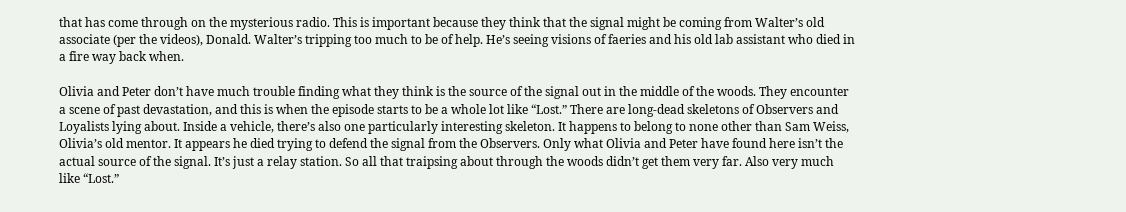that has come through on the mysterious radio. This is important because they think that the signal might be coming from Walter’s old associate (per the videos), Donald. Walter’s tripping too much to be of help. He’s seeing visions of faeries and his old lab assistant who died in a fire way back when.

Olivia and Peter don’t have much trouble finding what they think is the source of the signal out in the middle of the woods. They encounter a scene of past devastation, and this is when the episode starts to be a whole lot like “Lost.” There are long-dead skeletons of Observers and Loyalists lying about. Inside a vehicle, there’s also one particularly interesting skeleton. It happens to belong to none other than Sam Weiss, Olivia’s old mentor. It appears he died trying to defend the signal from the Observers. Only what Olivia and Peter have found here isn’t the actual source of the signal. It’s just a relay station. So all that traipsing about through the woods didn’t get them very far. Also very much like “Lost.”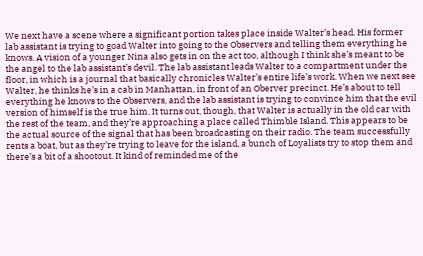We next have a scene where a significant portion takes place inside Walter’s head. His former lab assistant is trying to goad Walter into going to the Observers and telling them everything he knows. A vision of a younger Nina also gets in on the act too, although I think she’s meant to be the angel to the lab assistant’s devil. The lab assistant leads Walter to a compartment under the floor, in which is a journal that basically chronicles Walter’s entire life’s work. When we next see Walter, he thinks he’s in a cab in Manhattan, in front of an Oberver precinct. He’s about to tell everything he knows to the Observers, and the lab assistant is trying to convince him that the evil version of himself is the true him. It turns out, though, that Walter is actually in the old car with the rest of the team, and they’re approaching a place called Thimble Island. This appears to be the actual source of the signal that has been broadcasting on their radio. The team successfully rents a boat, but as they’re trying to leave for the island, a bunch of Loyalists try to stop them and there’s a bit of a shootout. It kind of reminded me of the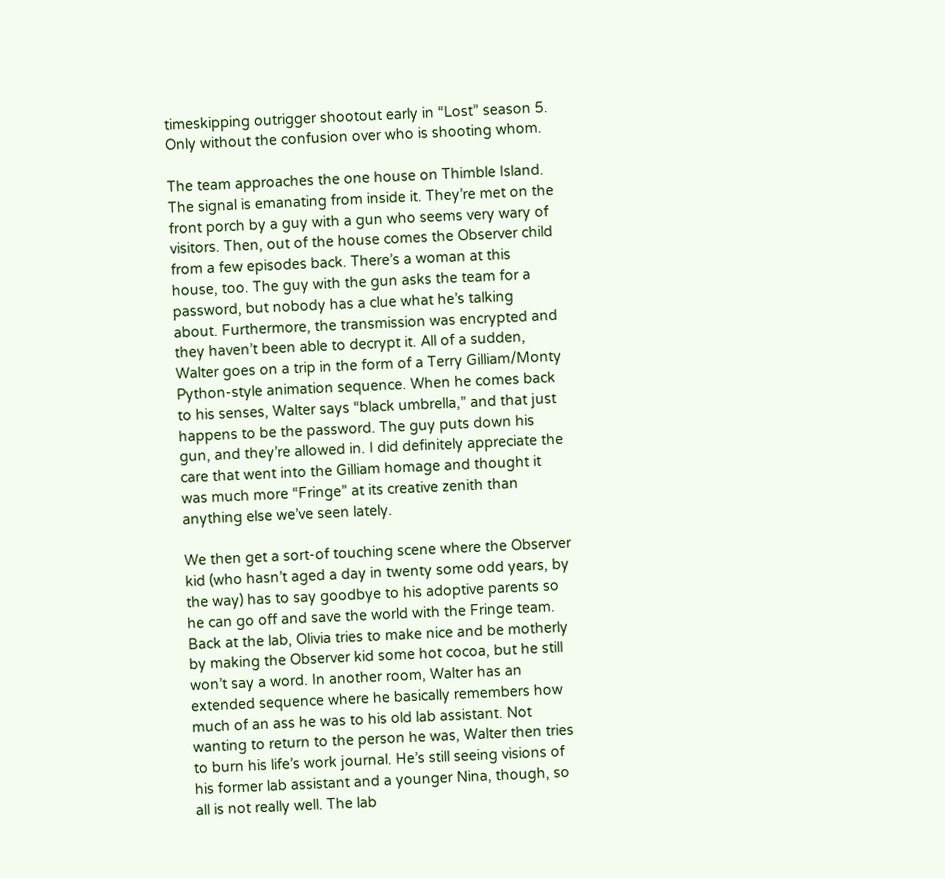timeskipping outrigger shootout early in “Lost” season 5. Only without the confusion over who is shooting whom.

The team approaches the one house on Thimble Island. The signal is emanating from inside it. They’re met on the front porch by a guy with a gun who seems very wary of visitors. Then, out of the house comes the Observer child from a few episodes back. There’s a woman at this house, too. The guy with the gun asks the team for a password, but nobody has a clue what he’s talking about. Furthermore, the transmission was encrypted and they haven’t been able to decrypt it. All of a sudden, Walter goes on a trip in the form of a Terry Gilliam/Monty Python-style animation sequence. When he comes back to his senses, Walter says “black umbrella,” and that just happens to be the password. The guy puts down his gun, and they’re allowed in. I did definitely appreciate the care that went into the Gilliam homage and thought it was much more “Fringe” at its creative zenith than anything else we’ve seen lately.

We then get a sort-of touching scene where the Observer kid (who hasn’t aged a day in twenty some odd years, by the way) has to say goodbye to his adoptive parents so he can go off and save the world with the Fringe team. Back at the lab, Olivia tries to make nice and be motherly by making the Observer kid some hot cocoa, but he still won’t say a word. In another room, Walter has an extended sequence where he basically remembers how much of an ass he was to his old lab assistant. Not wanting to return to the person he was, Walter then tries to burn his life’s work journal. He’s still seeing visions of his former lab assistant and a younger Nina, though, so all is not really well. The lab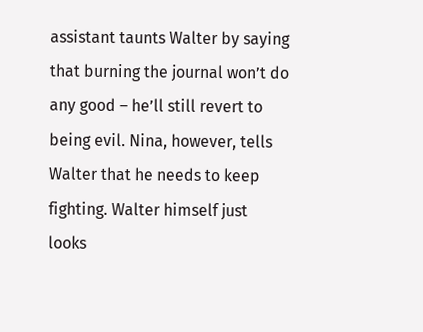assistant taunts Walter by saying that burning the journal won’t do any good – he’ll still revert to being evil. Nina, however, tells Walter that he needs to keep fighting. Walter himself just looks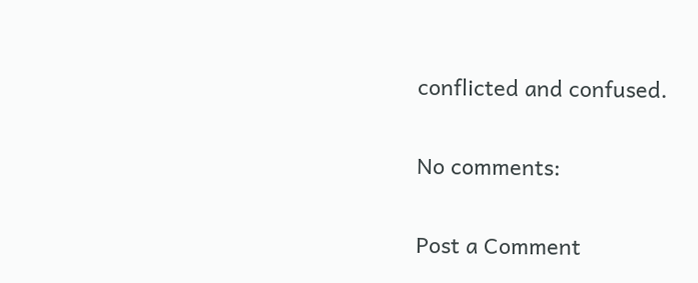conflicted and confused.

No comments:

Post a Comment